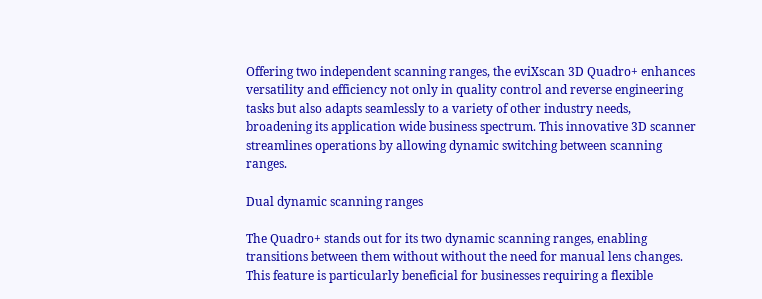Offering two independent scanning ranges, the eviXscan 3D Quadro+ enhances versatility and efficiency not only in quality control and reverse engineering tasks but also adapts seamlessly to a variety of other industry needs, broadening its application wide business spectrum. This innovative 3D scanner streamlines operations by allowing dynamic switching between scanning ranges.

Dual dynamic scanning ranges

The Quadro+ stands out for its two dynamic scanning ranges, enabling transitions between them without without the need for manual lens changes. This feature is particularly beneficial for businesses requiring a flexible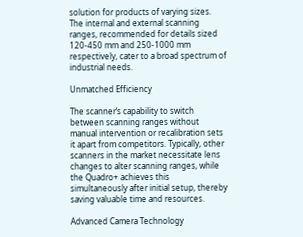solution for products of varying sizes. The internal and external scanning ranges, recommended for details sized 120-450 mm and 250-1000 mm respectively, cater to a broad spectrum of industrial needs.

Unmatched Efficiency

The scanner’s capability to switch between scanning ranges without manual intervention or recalibration sets it apart from competitors. Typically, other scanners in the market necessitate lens changes to alter scanning ranges, while the Quadro+ achieves this simultaneously after initial setup, thereby saving valuable time and resources.

Advanced Camera Technology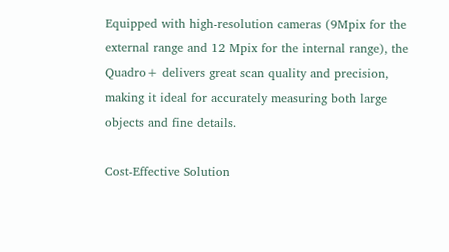Equipped with high-resolution cameras (9Mpix for the external range and 12 Mpix for the internal range), the Quadro+ delivers great scan quality and precision, making it ideal for accurately measuring both large objects and fine details.

Cost-Effective Solution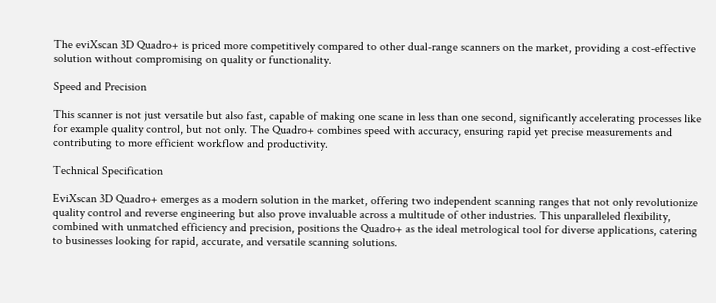The eviXscan 3D Quadro+ is priced more competitively compared to other dual-range scanners on the market, providing a cost-effective solution without compromising on quality or functionality.

Speed and Precision

This scanner is not just versatile but also fast, capable of making one scane in less than one second, significantly accelerating processes like for example quality control, but not only. The Quadro+ combines speed with accuracy, ensuring rapid yet precise measurements and contributing to more efficient workflow and productivity.

Technical Specification

EviXscan 3D Quadro+ emerges as a modern solution in the market, offering two independent scanning ranges that not only revolutionize quality control and reverse engineering but also prove invaluable across a multitude of other industries. This unparalleled flexibility, combined with unmatched efficiency and precision, positions the Quadro+ as the ideal metrological tool for diverse applications, catering to businesses looking for rapid, accurate, and versatile scanning solutions.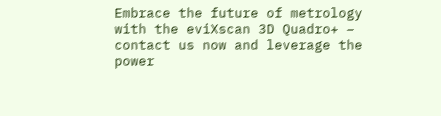Embrace the future of metrology with the eviXscan 3D Quadro+ – contact us now and leverage the power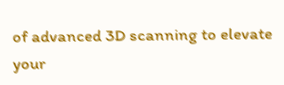of advanced 3D scanning to elevate your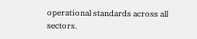operational standards across all sectors.